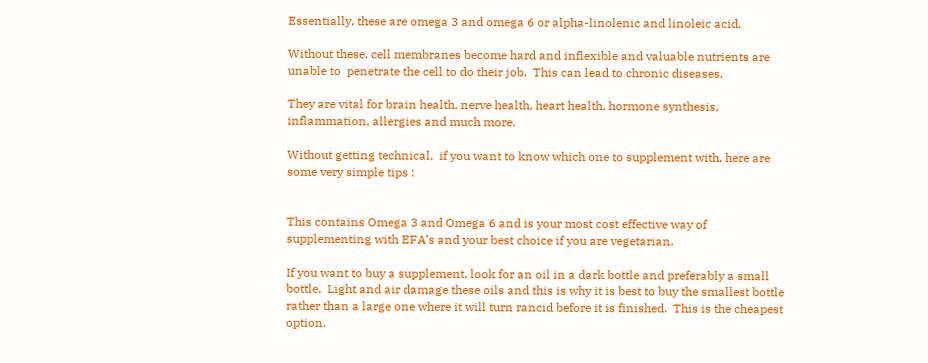Essentially, these are omega 3 and omega 6 or alpha-linolenic and linoleic acid.

Without these, cell membranes become hard and inflexible and valuable nutrients are unable to  penetrate the cell to do their job.  This can lead to chronic diseases.

They are vital for brain health, nerve health, heart health, hormone synthesis, inflammation, allergies and much more.

Without getting technical,  if you want to know which one to supplement with, here are some very simple tips :


This contains Omega 3 and Omega 6 and is your most cost effective way of supplementing with EFA’s and your best choice if you are vegetarian.

If you want to buy a supplement, look for an oil in a dark bottle and preferably a small bottle.  Light and air damage these oils and this is why it is best to buy the smallest bottle rather than a large one where it will turn rancid before it is finished.  This is the cheapest option.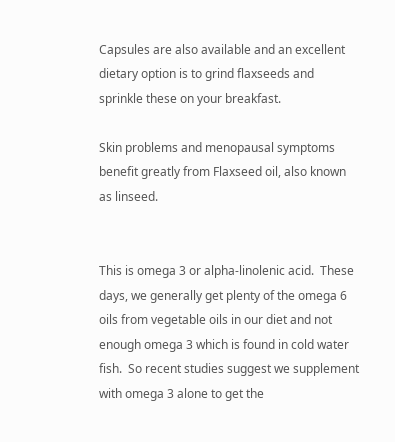Capsules are also available and an excellent dietary option is to grind flaxseeds and sprinkle these on your breakfast.

Skin problems and menopausal symptoms benefit greatly from Flaxseed oil, also known as linseed.


This is omega 3 or alpha-linolenic acid.  These days, we generally get plenty of the omega 6 oils from vegetable oils in our diet and not enough omega 3 which is found in cold water fish.  So recent studies suggest we supplement with omega 3 alone to get the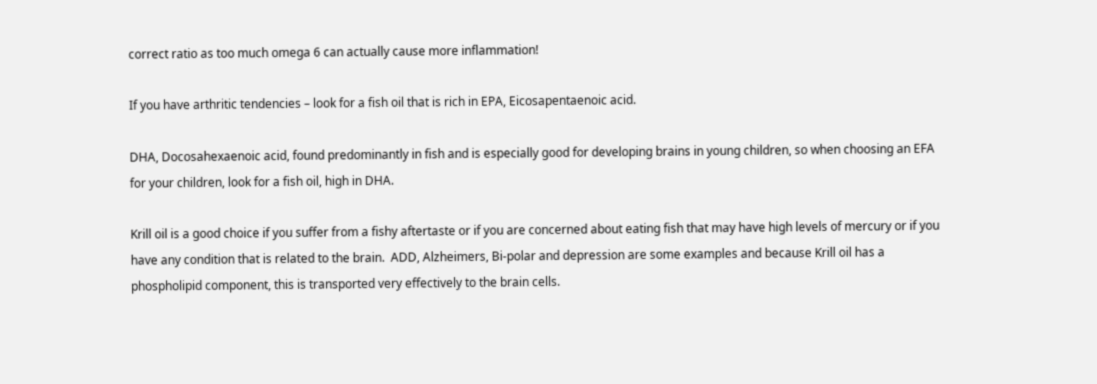correct ratio as too much omega 6 can actually cause more inflammation!

If you have arthritic tendencies – look for a fish oil that is rich in EPA, Eicosapentaenoic acid.

DHA, Docosahexaenoic acid, found predominantly in fish and is especially good for developing brains in young children, so when choosing an EFA for your children, look for a fish oil, high in DHA.

Krill oil is a good choice if you suffer from a fishy aftertaste or if you are concerned about eating fish that may have high levels of mercury or if you have any condition that is related to the brain.  ADD, Alzheimers, Bi-polar and depression are some examples and because Krill oil has a phospholipid component, this is transported very effectively to the brain cells.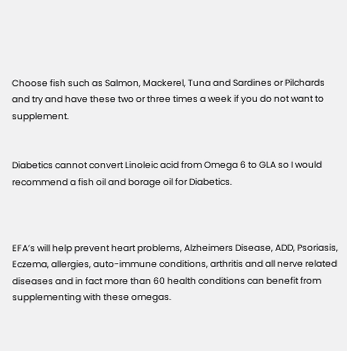Choose fish such as Salmon, Mackerel, Tuna and Sardines or Pilchards and try and have these two or three times a week if you do not want to supplement.


Diabetics cannot convert Linoleic acid from Omega 6 to GLA so I would recommend a fish oil and borage oil for Diabetics.



EFA’s will help prevent heart problems, Alzheimers Disease, ADD, Psoriasis, Eczema, allergies, auto-immune conditions, arthritis and all nerve related diseases and in fact more than 60 health conditions can benefit from supplementing with these omegas.